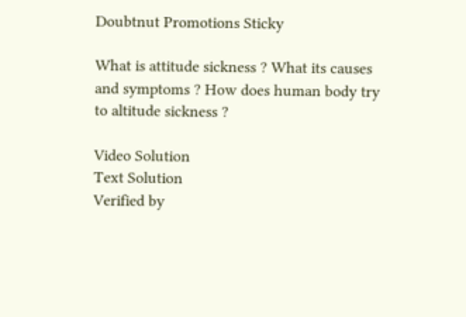Doubtnut Promotions Sticky

What is attitude sickness ? What its causes and symptoms ? How does human body try to altitude sickness ?

Video Solution
Text Solution
Verified by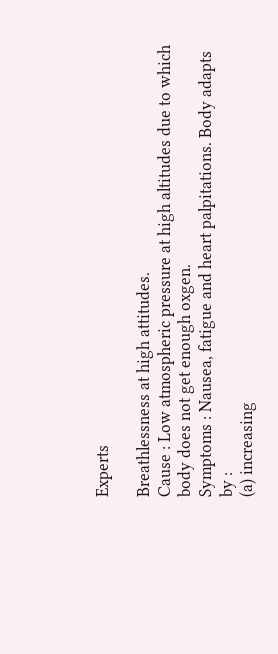Experts

Breathlessness at high attitudes.
Cause : Low atmospheric pressure at high altitudes due to which body does not get enough oxgen.
Symptoms : Nausea, fatigue and heart palpitations. Body adapts by :
(a) increasing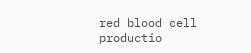red blood cell productio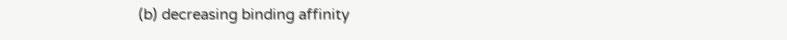(b) decreasing binding affinity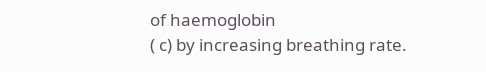of haemoglobin
( c) by increasing breathing rate.